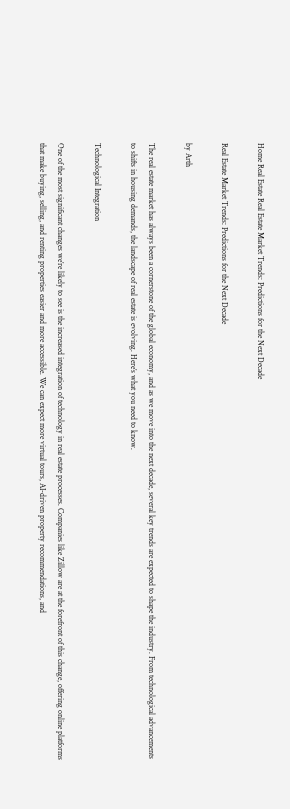Home Real Estate Real Estate Market Trends: Predictions for the Next Decade

Real Estate Market Trends: Predictions for the Next Decade

by Arth

The real estate market has always been a cornerstone of the global economy, and as we move into the next decade, several key trends are expected to shape the industry. From technological advancements to shifts in housing demands, the landscape of real estate is evolving. Here’s what you need to know.

Technological Integration

One of the most significant changes we’re likely to see is the increased integration of technology in real estate processes. Companies like Zillow are at the forefront of this change, offering online platforms that make buying, selling, and renting properties easier and more accessible. We can expect more virtual tours, AI-driven property recommendations, and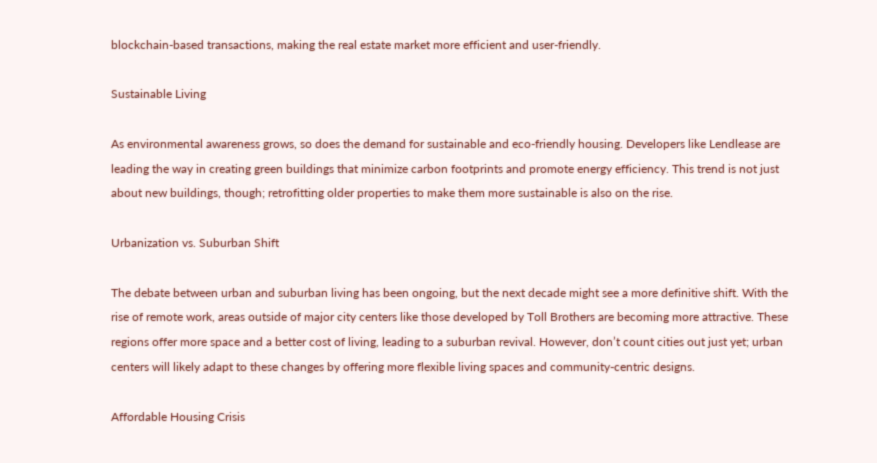blockchain-based transactions, making the real estate market more efficient and user-friendly.

Sustainable Living

As environmental awareness grows, so does the demand for sustainable and eco-friendly housing. Developers like Lendlease are leading the way in creating green buildings that minimize carbon footprints and promote energy efficiency. This trend is not just about new buildings, though; retrofitting older properties to make them more sustainable is also on the rise.

Urbanization vs. Suburban Shift

The debate between urban and suburban living has been ongoing, but the next decade might see a more definitive shift. With the rise of remote work, areas outside of major city centers like those developed by Toll Brothers are becoming more attractive. These regions offer more space and a better cost of living, leading to a suburban revival. However, don’t count cities out just yet; urban centers will likely adapt to these changes by offering more flexible living spaces and community-centric designs.

Affordable Housing Crisis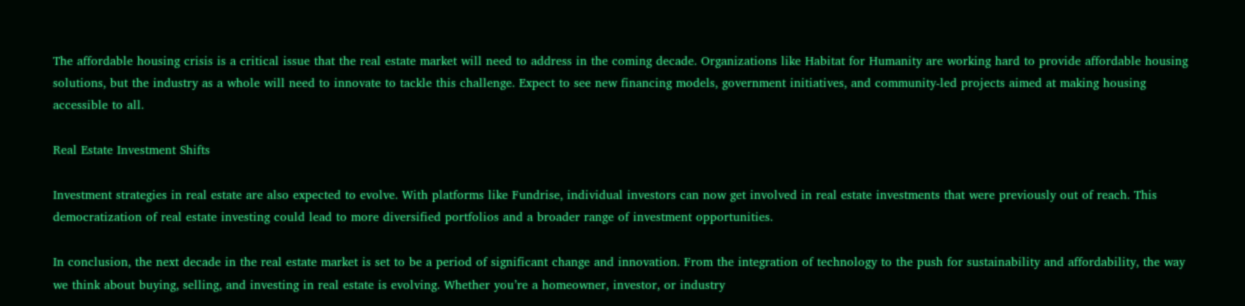The affordable housing crisis is a critical issue that the real estate market will need to address in the coming decade. Organizations like Habitat for Humanity are working hard to provide affordable housing solutions, but the industry as a whole will need to innovate to tackle this challenge. Expect to see new financing models, government initiatives, and community-led projects aimed at making housing accessible to all.

Real Estate Investment Shifts

Investment strategies in real estate are also expected to evolve. With platforms like Fundrise, individual investors can now get involved in real estate investments that were previously out of reach. This democratization of real estate investing could lead to more diversified portfolios and a broader range of investment opportunities.

In conclusion, the next decade in the real estate market is set to be a period of significant change and innovation. From the integration of technology to the push for sustainability and affordability, the way we think about buying, selling, and investing in real estate is evolving. Whether you’re a homeowner, investor, or industry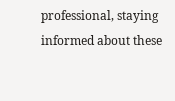professional, staying informed about these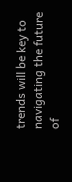trends will be key to navigating the future of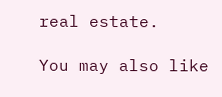real estate.

You may also like